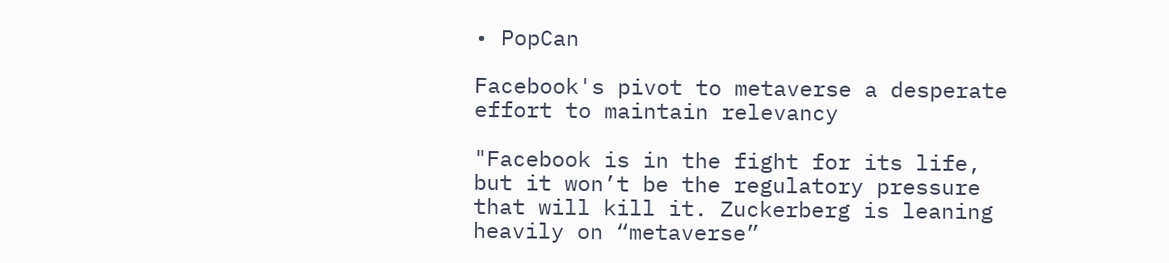• PopCan

Facebook's pivot to metaverse a desperate effort to maintain relevancy

"Facebook is in the fight for its life, but it won’t be the regulatory pressure that will kill it. Zuckerberg is leaning heavily on “metaverse”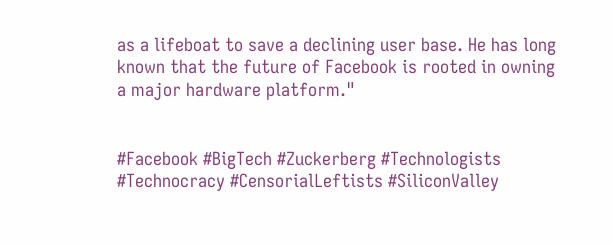as a lifeboat to save a declining user base. He has long known that the future of Facebook is rooted in owning a major hardware platform."


#Facebook #BigTech #Zuckerberg #Technologists #Technocracy #CensorialLeftists #SiliconValley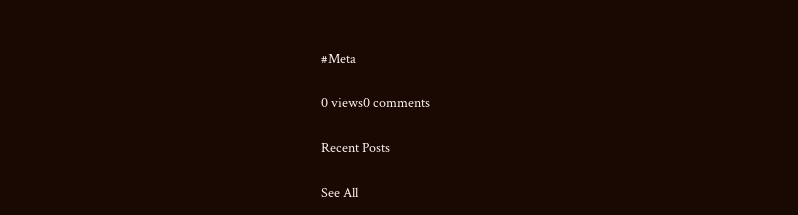#Meta

0 views0 comments

Recent Posts

See All